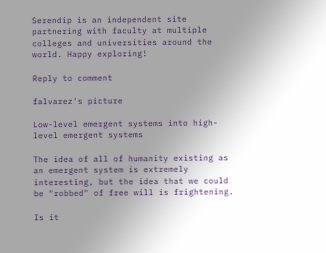Serendip is an independent site partnering with faculty at multiple colleges and universities around the world. Happy exploring!

Reply to comment

falvarez's picture

Low-level emergent systems into high-level emergent systems

The idea of all of humanity existing as an emergent system is extremely interesting, but the idea that we could be "robbed" of free will is frightening.

Is it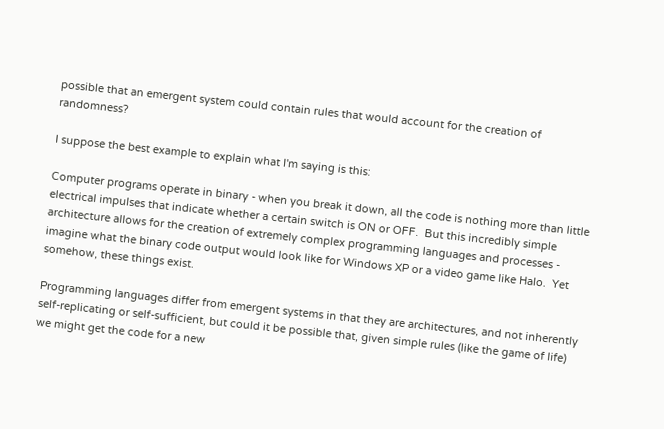possible that an emergent system could contain rules that would account for the creation of randomness?

I suppose the best example to explain what I'm saying is this:

Computer programs operate in binary - when you break it down, all the code is nothing more than little electrical impulses that indicate whether a certain switch is ON or OFF.  But this incredibly simple architecture allows for the creation of extremely complex programming languages and processes - imagine what the binary code output would look like for Windows XP or a video game like Halo.  Yet somehow, these things exist.

Programming languages differ from emergent systems in that they are architectures, and not inherently self-replicating or self-sufficient, but could it be possible that, given simple rules (like the game of life) we might get the code for a new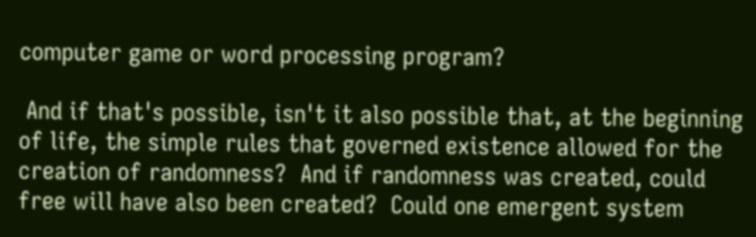computer game or word processing program?

 And if that's possible, isn't it also possible that, at the beginning of life, the simple rules that governed existence allowed for the creation of randomness?  And if randomness was created, could free will have also been created?  Could one emergent system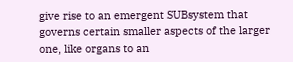give rise to an emergent SUBsystem that governs certain smaller aspects of the larger one, like organs to an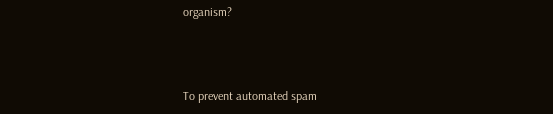organism?



To prevent automated spam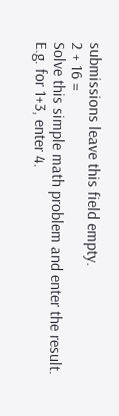submissions leave this field empty.
2 + 16 =
Solve this simple math problem and enter the result. E.g. for 1+3, enter 4.